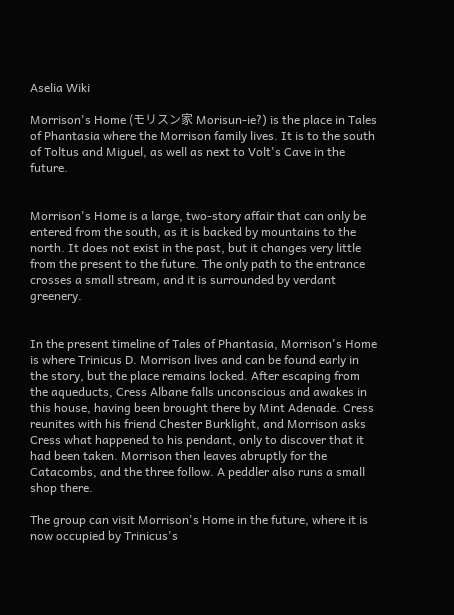Aselia Wiki

Morrison's Home (モリスン家 Morisun-ie?) is the place in Tales of Phantasia where the Morrison family lives. It is to the south of Toltus and Miguel, as well as next to Volt's Cave in the future.


Morrison's Home is a large, two-story affair that can only be entered from the south, as it is backed by mountains to the north. It does not exist in the past, but it changes very little from the present to the future. The only path to the entrance crosses a small stream, and it is surrounded by verdant greenery.


In the present timeline of Tales of Phantasia, Morrison's Home is where Trinicus D. Morrison lives and can be found early in the story, but the place remains locked. After escaping from the aqueducts, Cress Albane falls unconscious and awakes in this house, having been brought there by Mint Adenade. Cress reunites with his friend Chester Burklight, and Morrison asks Cress what happened to his pendant, only to discover that it had been taken. Morrison then leaves abruptly for the Catacombs, and the three follow. A peddler also runs a small shop there.

The group can visit Morrison's Home in the future, where it is now occupied by Trinicus's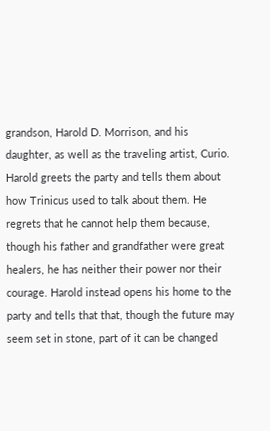grandson, Harold D. Morrison, and his daughter, as well as the traveling artist, Curio. Harold greets the party and tells them about how Trinicus used to talk about them. He regrets that he cannot help them because, though his father and grandfather were great healers, he has neither their power nor their courage. Harold instead opens his home to the party and tells that that, though the future may seem set in stone, part of it can be changed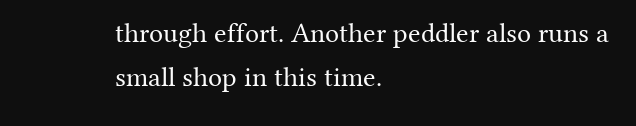through effort. Another peddler also runs a small shop in this time.